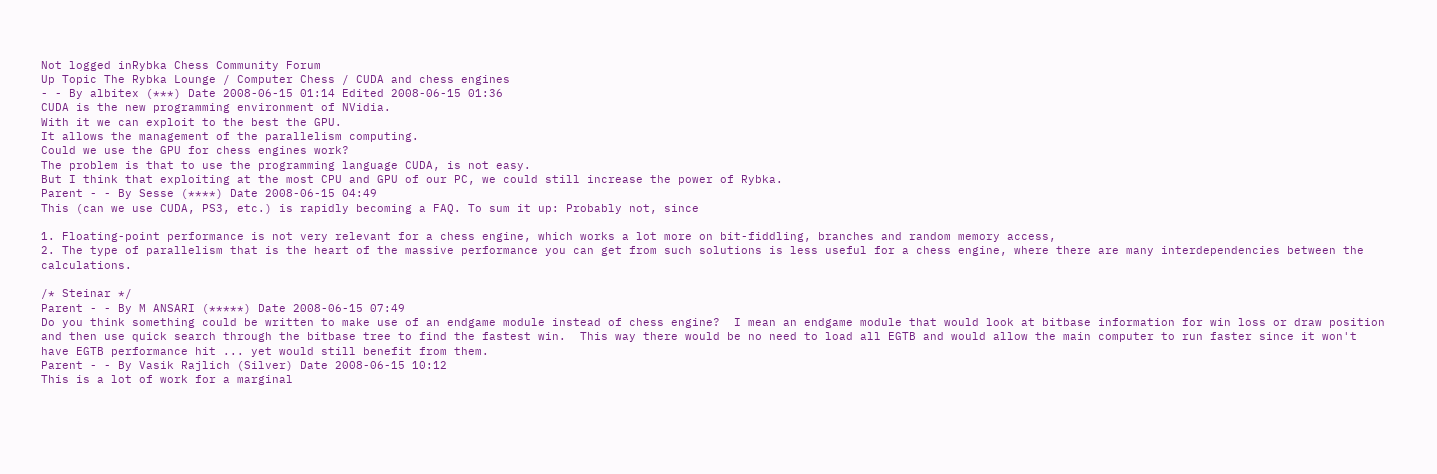Not logged inRybka Chess Community Forum
Up Topic The Rybka Lounge / Computer Chess / CUDA and chess engines
- - By albitex (***) Date 2008-06-15 01:14 Edited 2008-06-15 01:36
CUDA is the new programming environment of NVidia.
With it we can exploit to the best the GPU.
It allows the management of the parallelism computing.
Could we use the GPU for chess engines work?
The problem is that to use the programming language CUDA, is not easy.
But I think that exploiting at the most CPU and GPU of our PC, we could still increase the power of Rybka.
Parent - - By Sesse (****) Date 2008-06-15 04:49
This (can we use CUDA, PS3, etc.) is rapidly becoming a FAQ. To sum it up: Probably not, since

1. Floating-point performance is not very relevant for a chess engine, which works a lot more on bit-fiddling, branches and random memory access,
2. The type of parallelism that is the heart of the massive performance you can get from such solutions is less useful for a chess engine, where there are many interdependencies between the calculations.

/* Steinar */
Parent - - By M ANSARI (*****) Date 2008-06-15 07:49
Do you think something could be written to make use of an endgame module instead of chess engine?  I mean an endgame module that would look at bitbase information for win loss or draw position and then use quick search through the bitbase tree to find the fastest win.  This way there would be no need to load all EGTB and would allow the main computer to run faster since it won't have EGTB performance hit ... yet would still benefit from them.
Parent - - By Vasik Rajlich (Silver) Date 2008-06-15 10:12
This is a lot of work for a marginal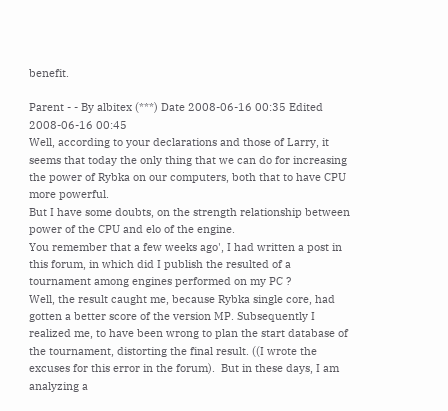benefit.

Parent - - By albitex (***) Date 2008-06-16 00:35 Edited 2008-06-16 00:45
Well, according to your declarations and those of Larry, it seems that today the only thing that we can do for increasing the power of Rybka on our computers, both that to have CPU more powerful.
But I have some doubts, on the strength relationship between power of the CPU and elo of the engine.
You remember that a few weeks ago', I had written a post in this forum, in which did I publish the resulted of a tournament among engines performed on my PC ?
Well, the result caught me, because Rybka single core, had gotten a better score of the version MP. Subsequently I realized me, to have been wrong to plan the start database of the tournament, distorting the final result. ((I wrote the excuses for this error in the forum).  But in these days, I am analyzing a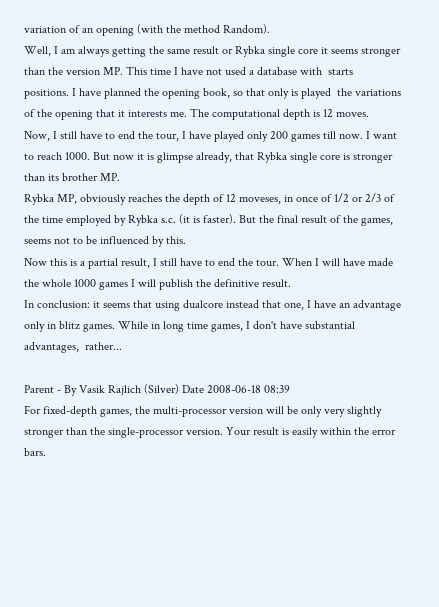variation of an opening (with the method Random).
Well, I am always getting the same result or Rybka single core it seems stronger than the version MP. This time I have not used a database with  starts  positions. I have planned the opening book, so that only is played  the variations of the opening that it interests me. The computational depth is 12 moves.
Now, I still have to end the tour, I have played only 200 games till now. I want to reach 1000. But now it is glimpse already, that Rybka single core is stronger than its brother MP.
Rybka MP, obviously reaches the depth of 12 moveses, in once of 1/2 or 2/3 of the time employed by Rybka s.c. (it is faster). But the final result of the games, seems not to be influenced by this.
Now this is a partial result, I still have to end the tour. When I will have made the whole 1000 games I will publish the definitive result.
In conclusion: it seems that using dualcore instead that one, I have an advantage only in blitz games. While in long time games, I don't have substantial advantages,  rather...

Parent - By Vasik Rajlich (Silver) Date 2008-06-18 08:39
For fixed-depth games, the multi-processor version will be only very slightly stronger than the single-processor version. Your result is easily within the error bars.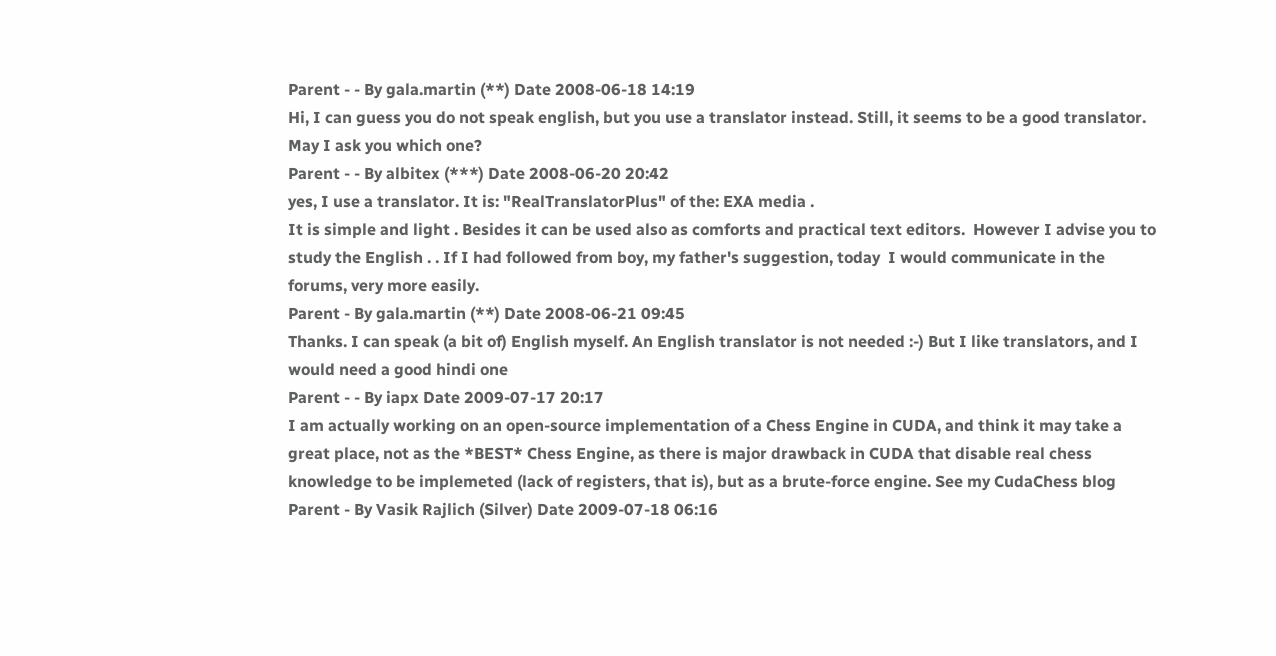Parent - - By gala.martin (**) Date 2008-06-18 14:19
Hi, I can guess you do not speak english, but you use a translator instead. Still, it seems to be a good translator. May I ask you which one?
Parent - - By albitex (***) Date 2008-06-20 20:42
yes, I use a translator. It is: "RealTranslatorPlus" of the: EXA media .
It is simple and light . Besides it can be used also as comforts and practical text editors.  However I advise you to study the English . . If I had followed from boy, my father's suggestion, today  I would communicate in the forums, very more easily.
Parent - By gala.martin (**) Date 2008-06-21 09:45
Thanks. I can speak (a bit of) English myself. An English translator is not needed :-) But I like translators, and I would need a good hindi one
Parent - - By iapx Date 2009-07-17 20:17
I am actually working on an open-source implementation of a Chess Engine in CUDA, and think it may take a great place, not as the *BEST* Chess Engine, as there is major drawback in CUDA that disable real chess knowledge to be implemeted (lack of registers, that is), but as a brute-force engine. See my CudaChess blog
Parent - By Vasik Rajlich (Silver) Date 2009-07-18 06:16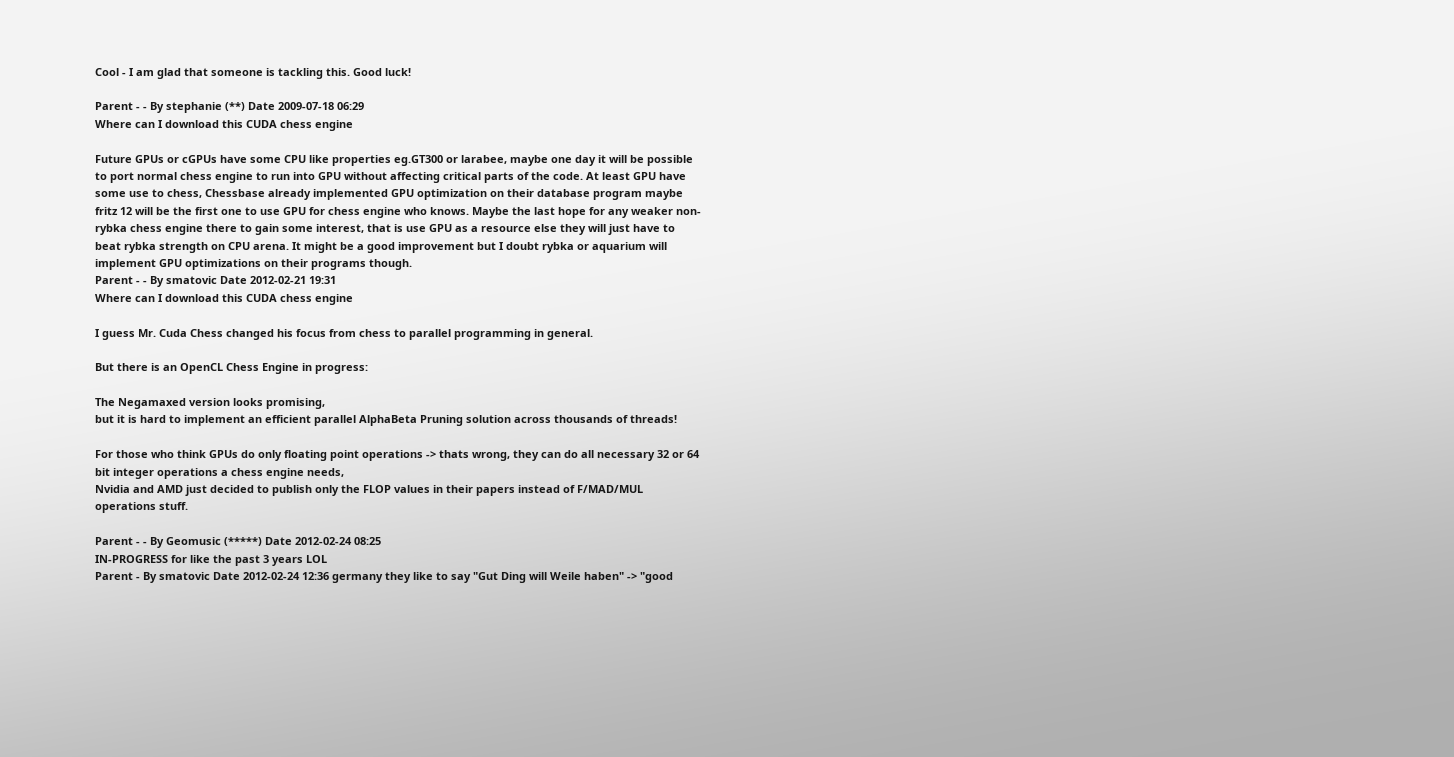Cool - I am glad that someone is tackling this. Good luck!

Parent - - By stephanie (**) Date 2009-07-18 06:29
Where can I download this CUDA chess engine

Future GPUs or cGPUs have some CPU like properties eg.GT300 or larabee, maybe one day it will be possible to port normal chess engine to run into GPU without affecting critical parts of the code. At least GPU have some use to chess, Chessbase already implemented GPU optimization on their database program maybe fritz 12 will be the first one to use GPU for chess engine who knows. Maybe the last hope for any weaker non-rybka chess engine there to gain some interest, that is use GPU as a resource else they will just have to beat rybka strength on CPU arena. It might be a good improvement but I doubt rybka or aquarium will implement GPU optimizations on their programs though.
Parent - - By smatovic Date 2012-02-21 19:31
Where can I download this CUDA chess engine

I guess Mr. Cuda Chess changed his focus from chess to parallel programming in general.

But there is an OpenCL Chess Engine in progress:

The Negamaxed version looks promising,
but it is hard to implement an efficient parallel AlphaBeta Pruning solution across thousands of threads!

For those who think GPUs do only floating point operations -> thats wrong, they can do all necessary 32 or 64 bit integer operations a chess engine needs,
Nvidia and AMD just decided to publish only the FLOP values in their papers instead of F/MAD/MUL operations stuff.

Parent - - By Geomusic (*****) Date 2012-02-24 08:25
IN-PROGRESS for like the past 3 years LOL
Parent - By smatovic Date 2012-02-24 12:36 germany they like to say "Gut Ding will Weile haben" -> "good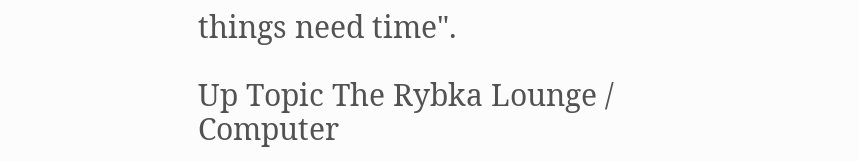things need time".

Up Topic The Rybka Lounge / Computer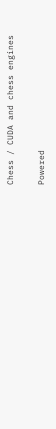Chess / CUDA and chess engines

Powered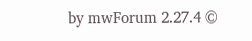by mwForum 2.27.4 ©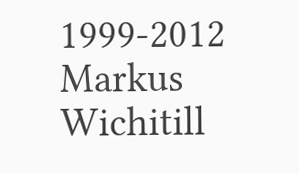1999-2012 Markus Wichitill